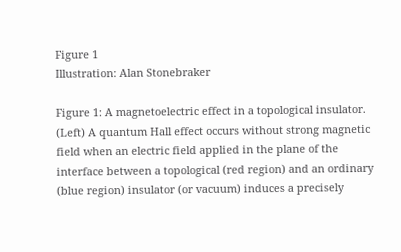Figure 1
Illustration: Alan Stonebraker

Figure 1: A magnetoelectric effect in a topological insulator. (Left) A quantum Hall effect occurs without strong magnetic field when an electric field applied in the plane of the interface between a topological (red region) and an ordinary (blue region) insulator (or vacuum) induces a precisely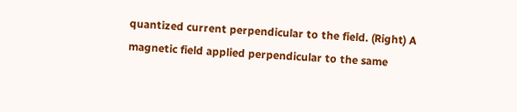quantized current perpendicular to the field. (Right) A magnetic field applied perpendicular to the same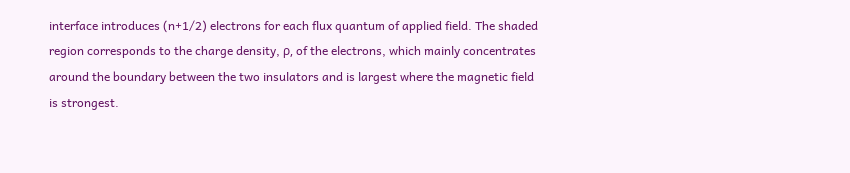interface introduces (n+1/2) electrons for each flux quantum of applied field. The shaded region corresponds to the charge density, ρ, of the electrons, which mainly concentrates around the boundary between the two insulators and is largest where the magnetic field is strongest.